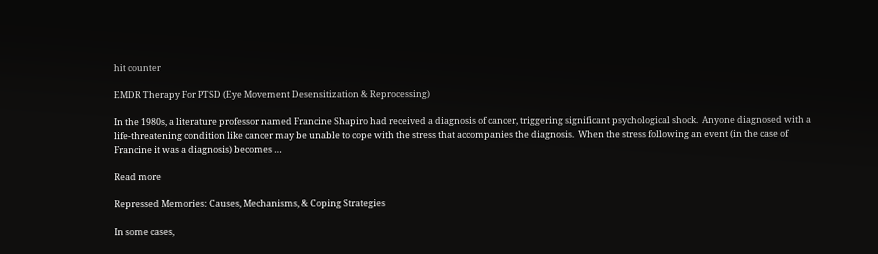hit counter

EMDR Therapy For PTSD (Eye Movement Desensitization & Reprocessing)

In the 1980s, a literature professor named Francine Shapiro had received a diagnosis of cancer, triggering significant psychological shock.  Anyone diagnosed with a life-threatening condition like cancer may be unable to cope with the stress that accompanies the diagnosis.  When the stress following an event (in the case of Francine it was a diagnosis) becomes …

Read more

Repressed Memories: Causes, Mechanisms, & Coping Strategies

In some cases,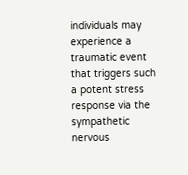individuals may experience a traumatic event that triggers such a potent stress response via the sympathetic nervous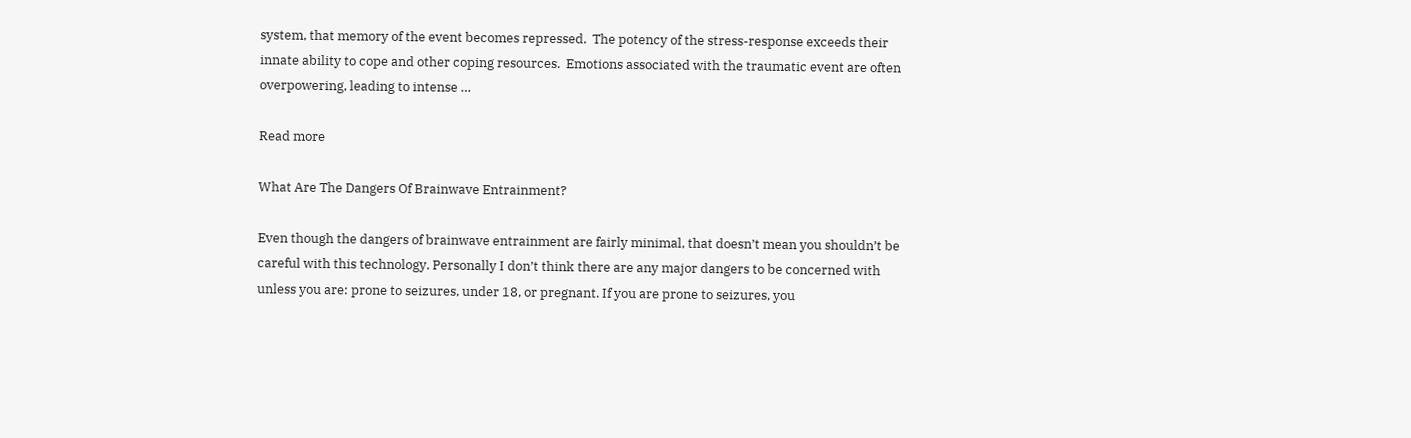system, that memory of the event becomes repressed.  The potency of the stress-response exceeds their innate ability to cope and other coping resources.  Emotions associated with the traumatic event are often overpowering, leading to intense …

Read more

What Are The Dangers Of Brainwave Entrainment?

Even though the dangers of brainwave entrainment are fairly minimal, that doesn’t mean you shouldn’t be careful with this technology. Personally I don’t think there are any major dangers to be concerned with unless you are: prone to seizures, under 18, or pregnant. If you are prone to seizures, you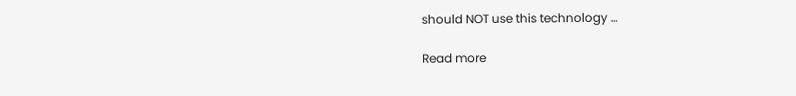should NOT use this technology …

Read more